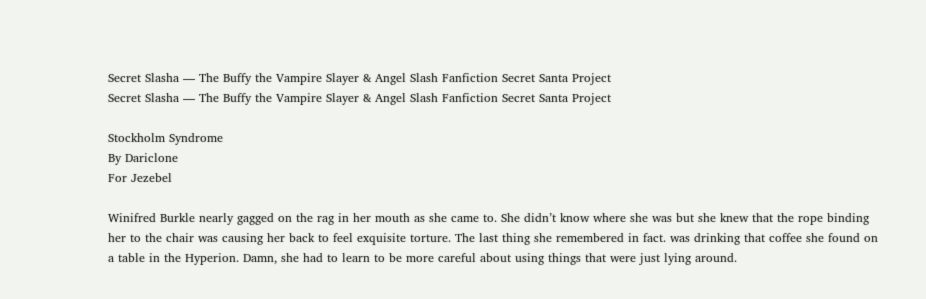Secret Slasha — The Buffy the Vampire Slayer & Angel Slash Fanfiction Secret Santa Project
Secret Slasha — The Buffy the Vampire Slayer & Angel Slash Fanfiction Secret Santa Project

Stockholm Syndrome
By Dariclone
For Jezebel

Winifred Burkle nearly gagged on the rag in her mouth as she came to. She didn’t know where she was but she knew that the rope binding her to the chair was causing her back to feel exquisite torture. The last thing she remembered in fact. was drinking that coffee she found on a table in the Hyperion. Damn, she had to learn to be more careful about using things that were just lying around.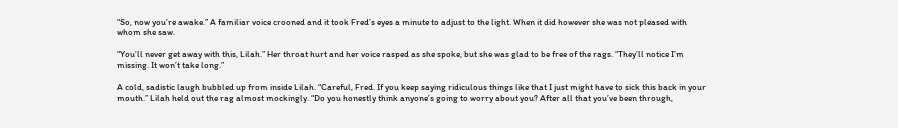“So, now you’re awake.” A familiar voice crooned and it took Fred’s eyes a minute to adjust to the light. When it did however she was not pleased with whom she saw.

“You’ll never get away with this, Lilah.” Her throat hurt and her voice rasped as she spoke, but she was glad to be free of the rags. “They’ll notice I’m missing. It won’t take long.”

A cold, sadistic laugh bubbled up from inside Lilah. “Careful, Fred. If you keep saying ridiculous things like that I just might have to sick this back in your mouth.” Lilah held out the rag almost mockingly. “Do you honestly think anyone’s going to worry about you? After all that you’ve been through,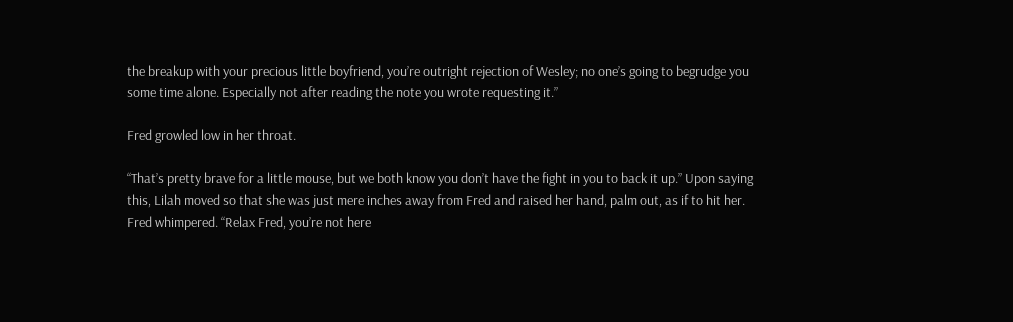the breakup with your precious little boyfriend, you’re outright rejection of Wesley; no one’s going to begrudge you some time alone. Especially not after reading the note you wrote requesting it.”

Fred growled low in her throat.

“That’s pretty brave for a little mouse, but we both know you don’t have the fight in you to back it up.” Upon saying this, Lilah moved so that she was just mere inches away from Fred and raised her hand, palm out, as if to hit her. Fred whimpered. “Relax Fred, you’re not here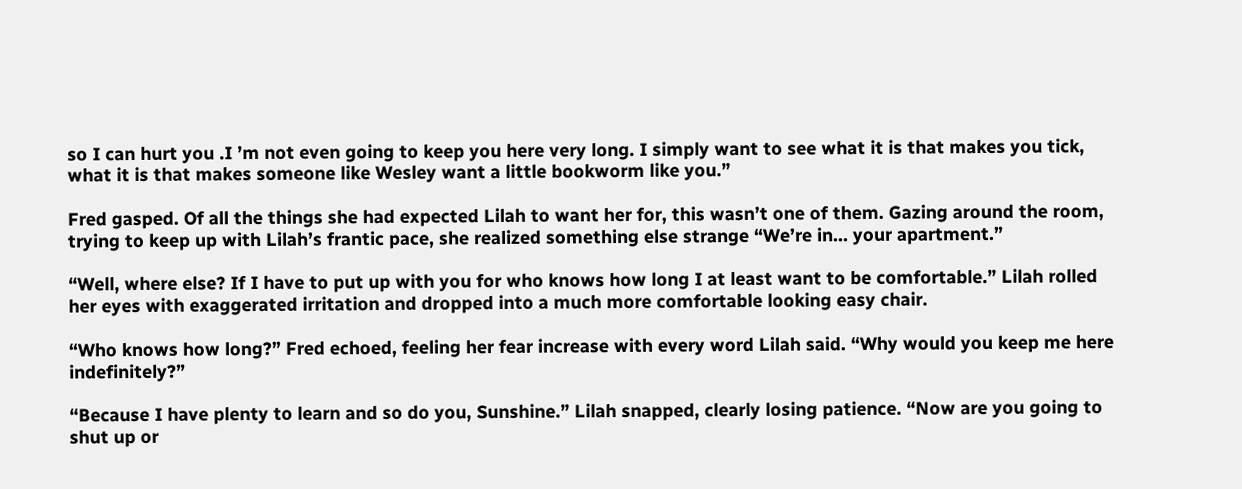so I can hurt you .I ’m not even going to keep you here very long. I simply want to see what it is that makes you tick, what it is that makes someone like Wesley want a little bookworm like you.”

Fred gasped. Of all the things she had expected Lilah to want her for, this wasn’t one of them. Gazing around the room, trying to keep up with Lilah’s frantic pace, she realized something else strange “We’re in… your apartment.”

“Well, where else? If I have to put up with you for who knows how long I at least want to be comfortable.” Lilah rolled her eyes with exaggerated irritation and dropped into a much more comfortable looking easy chair.

“Who knows how long?” Fred echoed, feeling her fear increase with every word Lilah said. “Why would you keep me here indefinitely?”

“Because I have plenty to learn and so do you, Sunshine.” Lilah snapped, clearly losing patience. “Now are you going to shut up or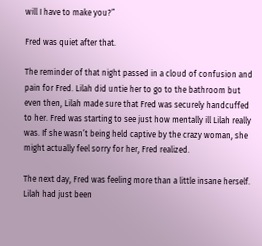will I have to make you?”

Fred was quiet after that.

The reminder of that night passed in a cloud of confusion and pain for Fred. Lilah did untie her to go to the bathroom but even then, Lilah made sure that Fred was securely handcuffed to her. Fred was starting to see just how mentally ill Lilah really was. If she wasn’t being held captive by the crazy woman, she might actually feel sorry for her, Fred realized.

The next day, Fred was feeling more than a little insane herself. Lilah had just been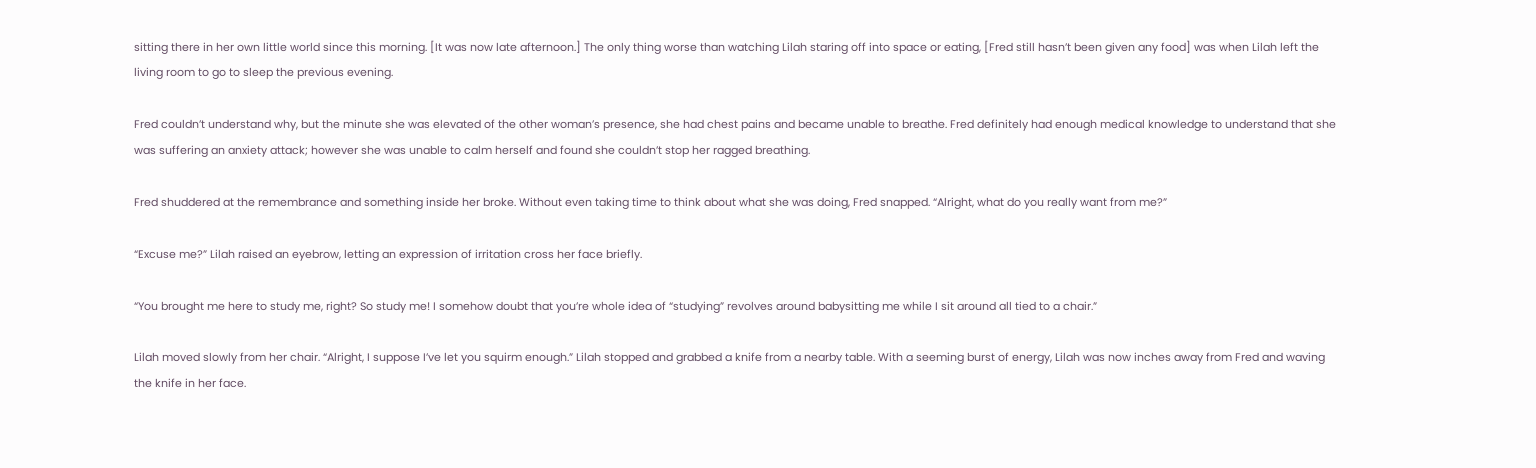sitting there in her own little world since this morning. [It was now late afternoon.] The only thing worse than watching Lilah staring off into space or eating, [Fred still hasn’t been given any food] was when Lilah left the living room to go to sleep the previous evening.

Fred couldn’t understand why, but the minute she was elevated of the other woman’s presence, she had chest pains and became unable to breathe. Fred definitely had enough medical knowledge to understand that she was suffering an anxiety attack; however she was unable to calm herself and found she couldn’t stop her ragged breathing.

Fred shuddered at the remembrance and something inside her broke. Without even taking time to think about what she was doing, Fred snapped. “Alright, what do you really want from me?”

“Excuse me?” Lilah raised an eyebrow, letting an expression of irritation cross her face briefly.

“You brought me here to study me, right? So study me! I somehow doubt that you’re whole idea of “studying” revolves around babysitting me while I sit around all tied to a chair.”

Lilah moved slowly from her chair. “Alright, I suppose I’ve let you squirm enough.” Lilah stopped and grabbed a knife from a nearby table. With a seeming burst of energy, Lilah was now inches away from Fred and waving the knife in her face.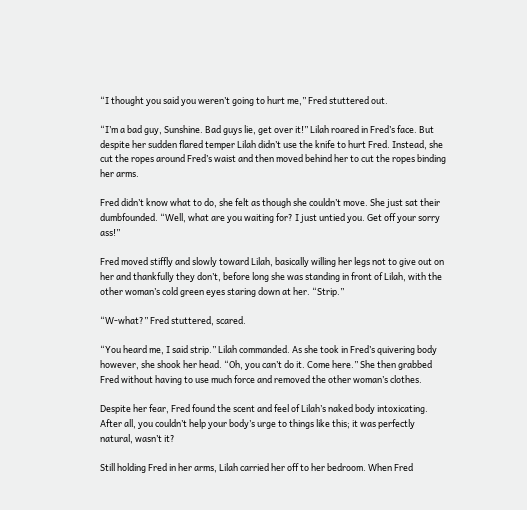“I thought you said you weren’t going to hurt me,” Fred stuttered out.

“I’m a bad guy, Sunshine. Bad guys lie, get over it!” Lilah roared in Fred’s face. But despite her sudden flared temper Lilah didn’t use the knife to hurt Fred. Instead, she cut the ropes around Fred’s waist and then moved behind her to cut the ropes binding her arms.

Fred didn’t know what to do, she felt as though she couldn’t move. She just sat their dumbfounded. “Well, what are you waiting for? I just untied you. Get off your sorry ass!”

Fred moved stiffly and slowly toward Lilah, basically willing her legs not to give out on her and thankfully they don’t, before long she was standing in front of Lilah, with the other woman’s cold green eyes staring down at her. “Strip.”

“W-what?” Fred stuttered, scared.

“You heard me, I said strip.” Lilah commanded. As she took in Fred’s quivering body however, she shook her head. “Oh, you can’t do it. Come here.” She then grabbed Fred without having to use much force and removed the other woman’s clothes.

Despite her fear, Fred found the scent and feel of Lilah’s naked body intoxicating. After all, you couldn’t help your body’s urge to things like this; it was perfectly natural, wasn’t it?

Still holding Fred in her arms, Lilah carried her off to her bedroom. When Fred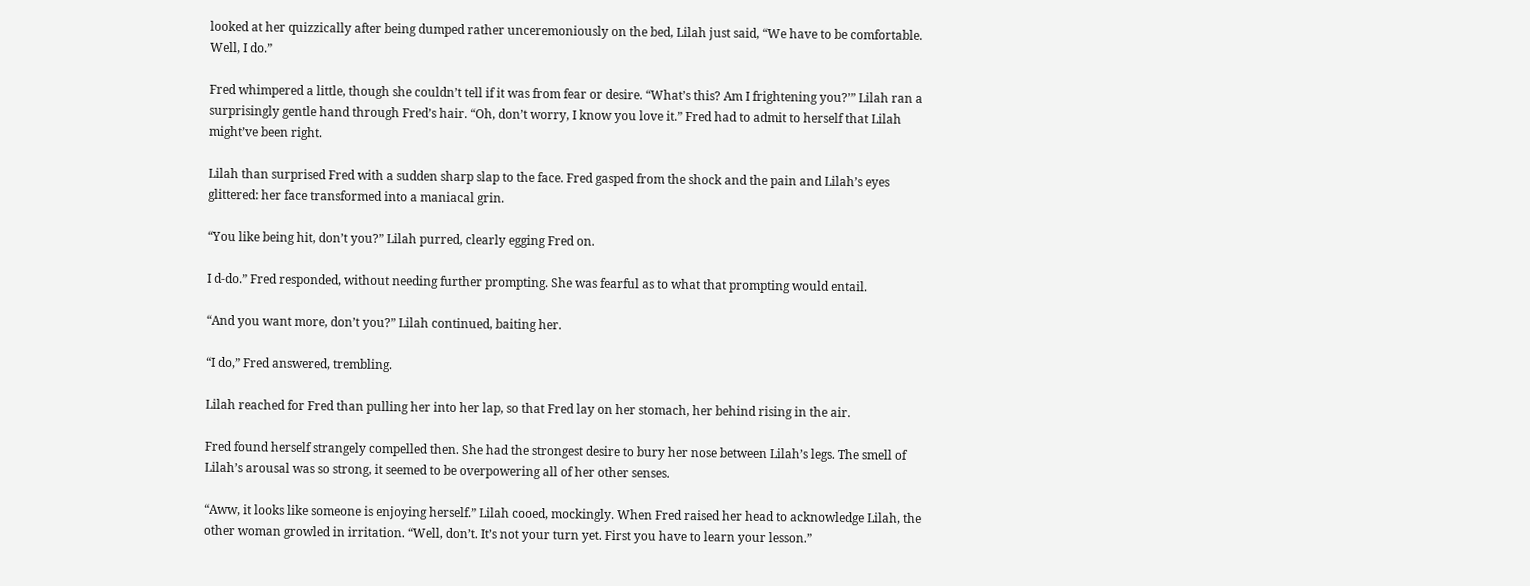looked at her quizzically after being dumped rather unceremoniously on the bed, Lilah just said, “We have to be comfortable. Well, I do.”

Fred whimpered a little, though she couldn’t tell if it was from fear or desire. “What’s this? Am I frightening you?’” Lilah ran a surprisingly gentle hand through Fred’s hair. “Oh, don’t worry, I know you love it.” Fred had to admit to herself that Lilah might’ve been right.

Lilah than surprised Fred with a sudden sharp slap to the face. Fred gasped from the shock and the pain and Lilah’s eyes glittered: her face transformed into a maniacal grin.

“You like being hit, don’t you?” Lilah purred, clearly egging Fred on.

I d-do.” Fred responded, without needing further prompting. She was fearful as to what that prompting would entail.

“And you want more, don’t you?” Lilah continued, baiting her.

“I do,” Fred answered, trembling.

Lilah reached for Fred than pulling her into her lap, so that Fred lay on her stomach, her behind rising in the air.

Fred found herself strangely compelled then. She had the strongest desire to bury her nose between Lilah’s legs. The smell of Lilah’s arousal was so strong, it seemed to be overpowering all of her other senses.

“Aww, it looks like someone is enjoying herself.” Lilah cooed, mockingly. When Fred raised her head to acknowledge Lilah, the other woman growled in irritation. “Well, don’t. It’s not your turn yet. First you have to learn your lesson.”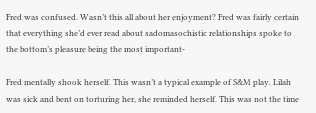Fred was confused. Wasn’t this all about her enjoyment? Fred was fairly certain that everything she’d ever read about sadomasochistic relationships spoke to the bottom’s pleasure being the most important-

Fred mentally shook herself. This wasn’t a typical example of S&M play. Lilah was sick and bent on torturing her, she reminded herself. This was not the time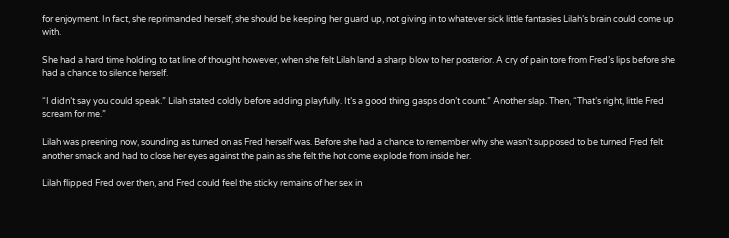for enjoyment. In fact, she reprimanded herself, she should be keeping her guard up, not giving in to whatever sick little fantasies Lilah’s brain could come up with.

She had a hard time holding to tat line of thought however, when she felt Lilah land a sharp blow to her posterior. A cry of pain tore from Fred’s lips before she had a chance to silence herself.

“I didn’t say you could speak.” Lilah stated coldly before adding playfully. It’s a good thing gasps don’t count.” Another slap. Then, “That’s right, little Fred scream for me.”

Lilah was preening now, sounding as turned on as Fred herself was. Before she had a chance to remember why she wasn’t supposed to be turned Fred felt another smack and had to close her eyes against the pain as she felt the hot come explode from inside her.

Lilah flipped Fred over then, and Fred could feel the sticky remains of her sex in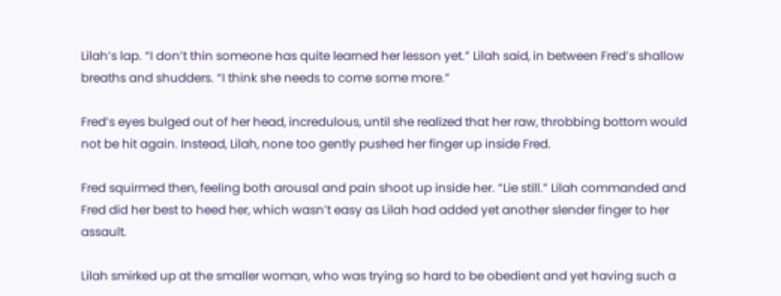Lilah’s lap. “I don’t thin someone has quite learned her lesson yet.” Lilah said, in between Fred’s shallow breaths and shudders. “I think she needs to come some more.”

Fred’s eyes bulged out of her head, incredulous, until she realized that her raw, throbbing bottom would not be hit again. Instead, Lilah, none too gently pushed her finger up inside Fred.

Fred squirmed then, feeling both arousal and pain shoot up inside her. “Lie still.” Lilah commanded and Fred did her best to heed her, which wasn’t easy as Lilah had added yet another slender finger to her assault.

Lilah smirked up at the smaller woman, who was trying so hard to be obedient and yet having such a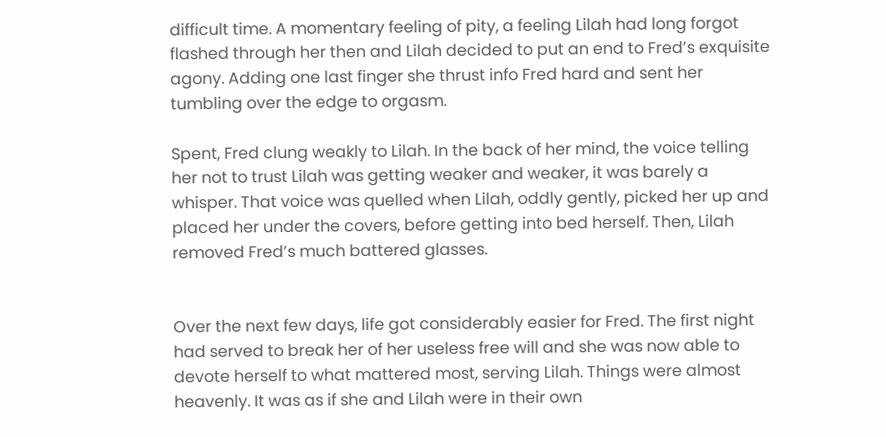difficult time. A momentary feeling of pity, a feeling Lilah had long forgot flashed through her then and Lilah decided to put an end to Fred’s exquisite agony. Adding one last finger she thrust info Fred hard and sent her tumbling over the edge to orgasm.

Spent, Fred clung weakly to Lilah. In the back of her mind, the voice telling her not to trust Lilah was getting weaker and weaker, it was barely a whisper. That voice was quelled when Lilah, oddly gently, picked her up and placed her under the covers, before getting into bed herself. Then, Lilah removed Fred’s much battered glasses.


Over the next few days, life got considerably easier for Fred. The first night had served to break her of her useless free will and she was now able to devote herself to what mattered most, serving Lilah. Things were almost heavenly. It was as if she and Lilah were in their own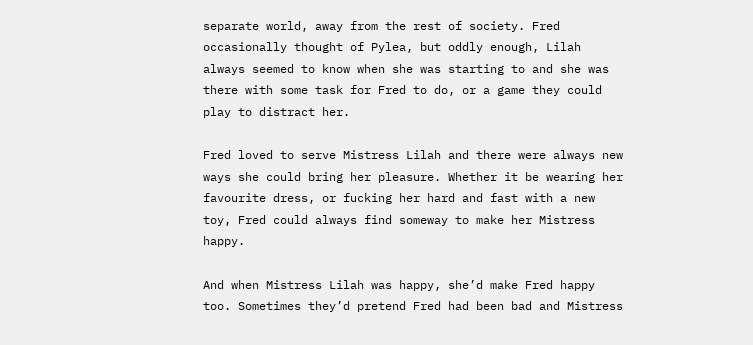separate world, away from the rest of society. Fred occasionally thought of Pylea, but oddly enough, Lilah always seemed to know when she was starting to and she was there with some task for Fred to do, or a game they could play to distract her.

Fred loved to serve Mistress Lilah and there were always new ways she could bring her pleasure. Whether it be wearing her favourite dress, or fucking her hard and fast with a new toy, Fred could always find someway to make her Mistress happy.

And when Mistress Lilah was happy, she’d make Fred happy too. Sometimes they’d pretend Fred had been bad and Mistress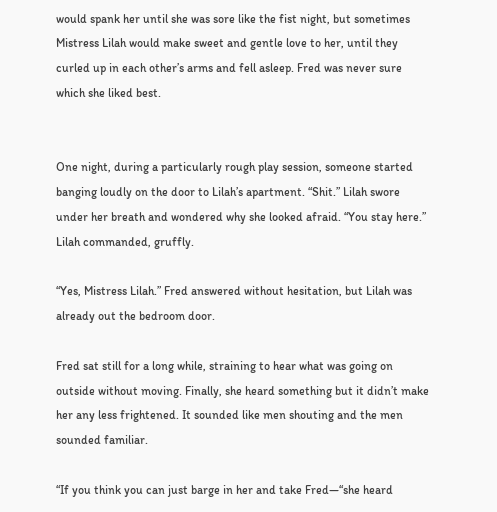would spank her until she was sore like the fist night, but sometimes Mistress Lilah would make sweet and gentle love to her, until they curled up in each other’s arms and fell asleep. Fred was never sure which she liked best.


One night, during a particularly rough play session, someone started banging loudly on the door to Lilah’s apartment. “Shit.” Lilah swore under her breath and wondered why she looked afraid. “You stay here.” Lilah commanded, gruffly.

“Yes, Mistress Lilah.” Fred answered without hesitation, but Lilah was already out the bedroom door.

Fred sat still for a long while, straining to hear what was going on outside without moving. Finally, she heard something but it didn’t make her any less frightened. It sounded like men shouting and the men sounded familiar.

“If you think you can just barge in her and take Fred—“she heard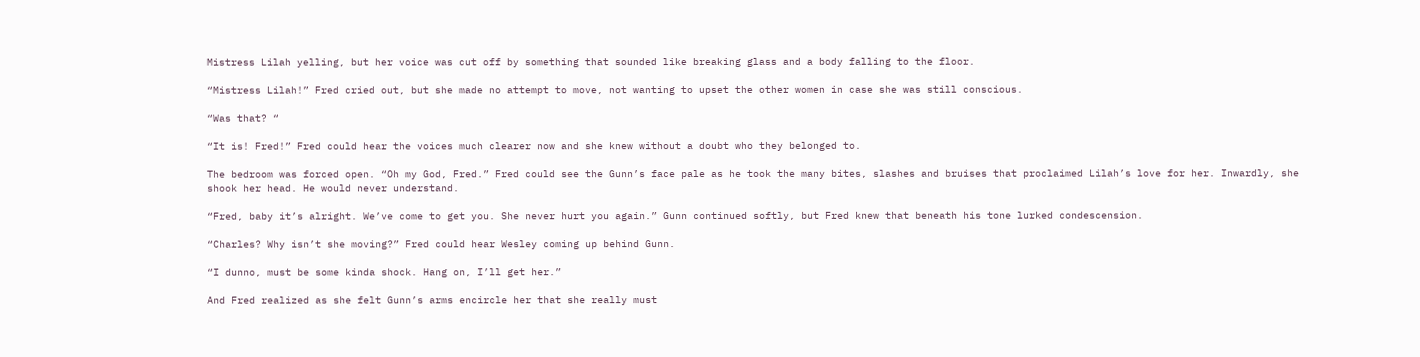Mistress Lilah yelling, but her voice was cut off by something that sounded like breaking glass and a body falling to the floor.

“Mistress Lilah!” Fred cried out, but she made no attempt to move, not wanting to upset the other women in case she was still conscious.

“Was that? “

“It is! Fred!” Fred could hear the voices much clearer now and she knew without a doubt who they belonged to.

The bedroom was forced open. “Oh my God, Fred.” Fred could see the Gunn’s face pale as he took the many bites, slashes and bruises that proclaimed Lilah’s love for her. Inwardly, she shook her head. He would never understand.

“Fred, baby it’s alright. We’ve come to get you. She never hurt you again.” Gunn continued softly, but Fred knew that beneath his tone lurked condescension.

“Charles? Why isn’t she moving?” Fred could hear Wesley coming up behind Gunn.

“I dunno, must be some kinda shock. Hang on, I’ll get her.”

And Fred realized as she felt Gunn’s arms encircle her that she really must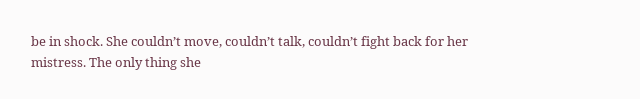be in shock. She couldn’t move, couldn’t talk, couldn’t fight back for her mistress. The only thing she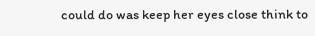could do was keep her eyes close think to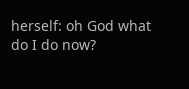herself: oh God what do I do now?